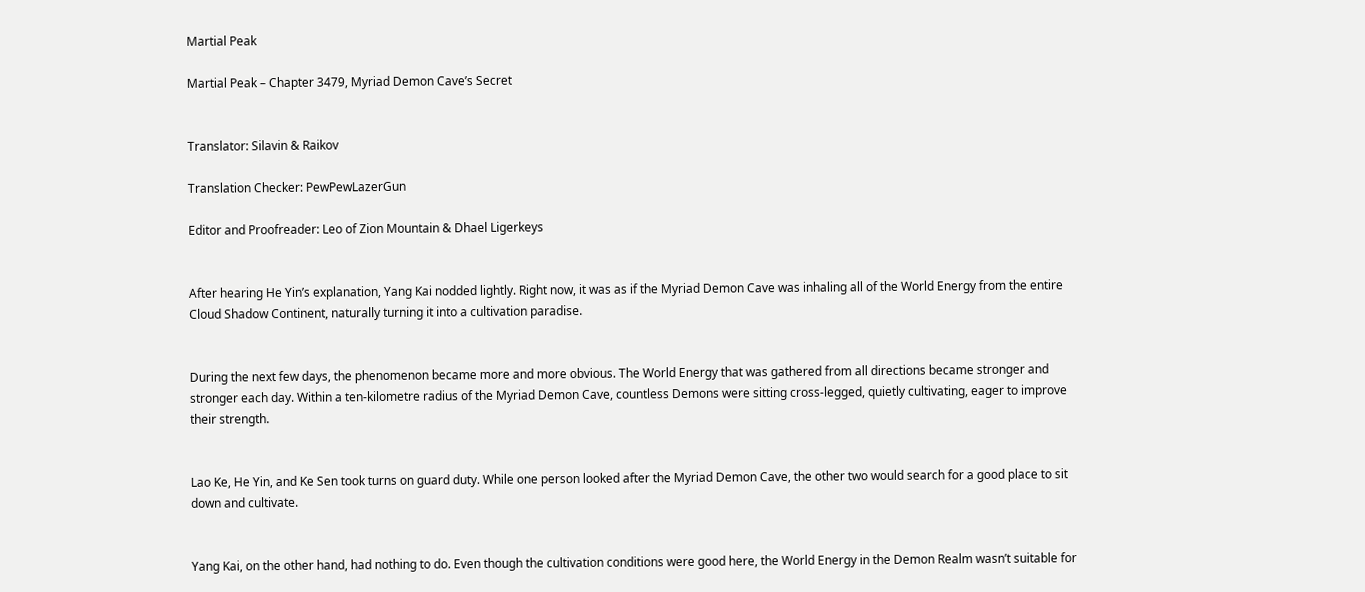Martial Peak

Martial Peak – Chapter 3479, Myriad Demon Cave’s Secret


Translator: Silavin & Raikov

Translation Checker: PewPewLazerGun

Editor and Proofreader: Leo of Zion Mountain & Dhael Ligerkeys


After hearing He Yin’s explanation, Yang Kai nodded lightly. Right now, it was as if the Myriad Demon Cave was inhaling all of the World Energy from the entire Cloud Shadow Continent, naturally turning it into a cultivation paradise.


During the next few days, the phenomenon became more and more obvious. The World Energy that was gathered from all directions became stronger and stronger each day. Within a ten-kilometre radius of the Myriad Demon Cave, countless Demons were sitting cross-legged, quietly cultivating, eager to improve their strength.


Lao Ke, He Yin, and Ke Sen took turns on guard duty. While one person looked after the Myriad Demon Cave, the other two would search for a good place to sit down and cultivate.


Yang Kai, on the other hand, had nothing to do. Even though the cultivation conditions were good here, the World Energy in the Demon Realm wasn’t suitable for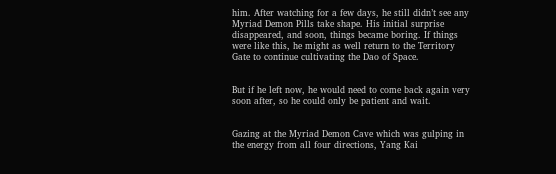him. After watching for a few days, he still didn’t see any Myriad Demon Pills take shape. His initial surprise disappeared, and soon, things became boring. If things were like this, he might as well return to the Territory Gate to continue cultivating the Dao of Space.


But if he left now, he would need to come back again very soon after, so he could only be patient and wait.


Gazing at the Myriad Demon Cave which was gulping in the energy from all four directions, Yang Kai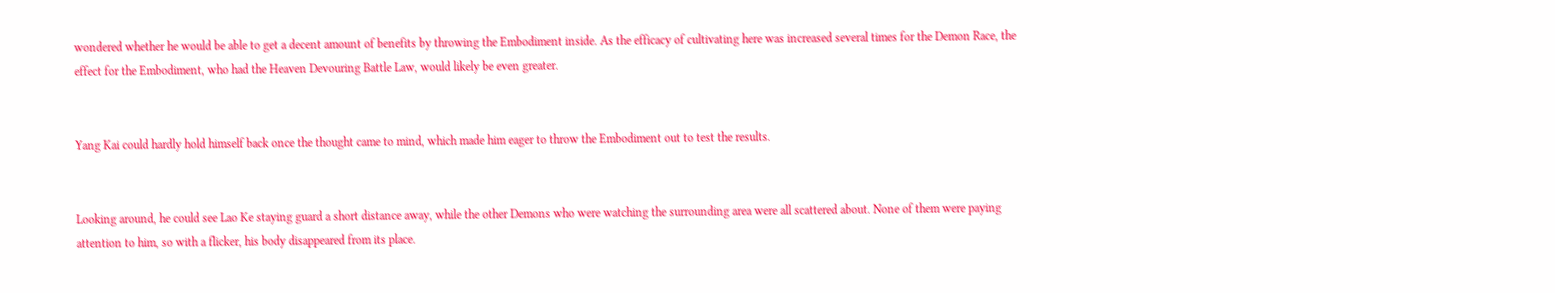wondered whether he would be able to get a decent amount of benefits by throwing the Embodiment inside. As the efficacy of cultivating here was increased several times for the Demon Race, the effect for the Embodiment, who had the Heaven Devouring Battle Law, would likely be even greater.


Yang Kai could hardly hold himself back once the thought came to mind, which made him eager to throw the Embodiment out to test the results.


Looking around, he could see Lao Ke staying guard a short distance away, while the other Demons who were watching the surrounding area were all scattered about. None of them were paying attention to him, so with a flicker, his body disappeared from its place.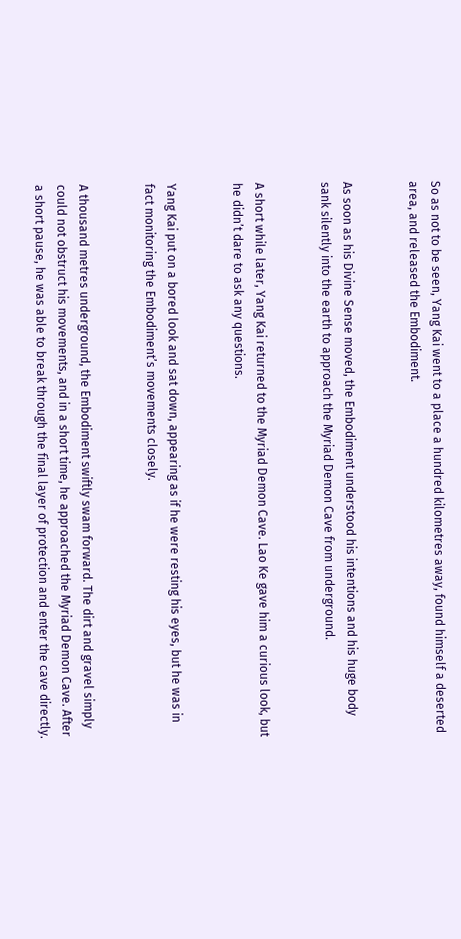So as not to be seen, Yang Kai went to a place a hundred kilometres away, found himself a deserted area, and released the Embodiment.


As soon as his Divine Sense moved, the Embodiment understood his intentions and his huge body sank silently into the earth to approach the Myriad Demon Cave from underground.


A short while later, Yang Kai returned to the Myriad Demon Cave. Lao Ke gave him a curious look, but he didn’t dare to ask any questions.


Yang Kai put on a bored look and sat down, appearing as if he were resting his eyes, but he was in fact monitoring the Embodiment’s movements closely.


A thousand metres underground, the Embodiment swiftly swam forward. The dirt and gravel simply could not obstruct his movements, and in a short time, he approached the Myriad Demon Cave. After a short pause, he was able to break through the final layer of protection and enter the cave directly.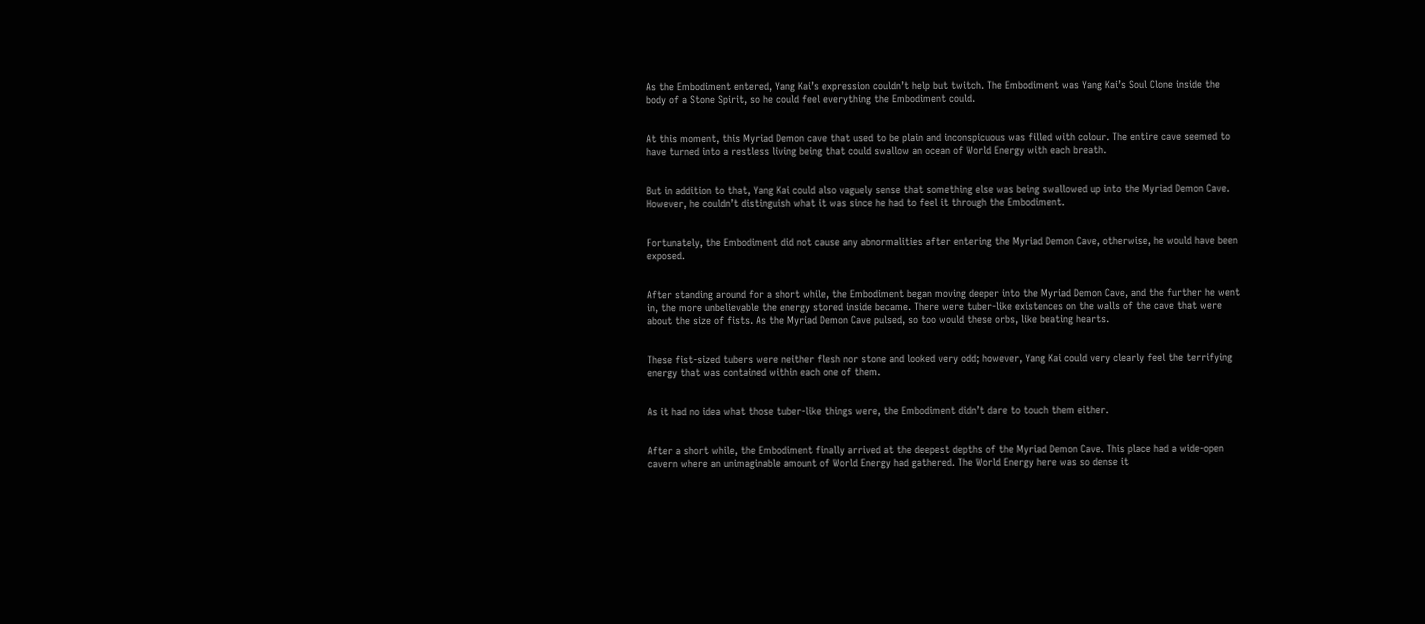As the Embodiment entered, Yang Kai’s expression couldn’t help but twitch. The Embodiment was Yang Kai’s Soul Clone inside the body of a Stone Spirit, so he could feel everything the Embodiment could.


At this moment, this Myriad Demon cave that used to be plain and inconspicuous was filled with colour. The entire cave seemed to have turned into a restless living being that could swallow an ocean of World Energy with each breath.


But in addition to that, Yang Kai could also vaguely sense that something else was being swallowed up into the Myriad Demon Cave. However, he couldn’t distinguish what it was since he had to feel it through the Embodiment.


Fortunately, the Embodiment did not cause any abnormalities after entering the Myriad Demon Cave, otherwise, he would have been exposed.


After standing around for a short while, the Embodiment began moving deeper into the Myriad Demon Cave, and the further he went in, the more unbelievable the energy stored inside became. There were tuber-like existences on the walls of the cave that were about the size of fists. As the Myriad Demon Cave pulsed, so too would these orbs, like beating hearts.


These fist-sized tubers were neither flesh nor stone and looked very odd; however, Yang Kai could very clearly feel the terrifying energy that was contained within each one of them.


As it had no idea what those tuber-like things were, the Embodiment didn’t dare to touch them either.


After a short while, the Embodiment finally arrived at the deepest depths of the Myriad Demon Cave. This place had a wide-open cavern where an unimaginable amount of World Energy had gathered. The World Energy here was so dense it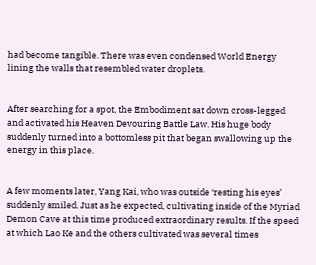had become tangible. There was even condensed World Energy lining the walls that resembled water droplets.


After searching for a spot, the Embodiment sat down cross-legged and activated his Heaven Devouring Battle Law. His huge body suddenly turned into a bottomless pit that began swallowing up the energy in this place.


A few moments later, Yang Kai, who was outside ‘resting his eyes’ suddenly smiled. Just as he expected, cultivating inside of the Myriad Demon Cave at this time produced extraordinary results. If the speed at which Lao Ke and the others cultivated was several times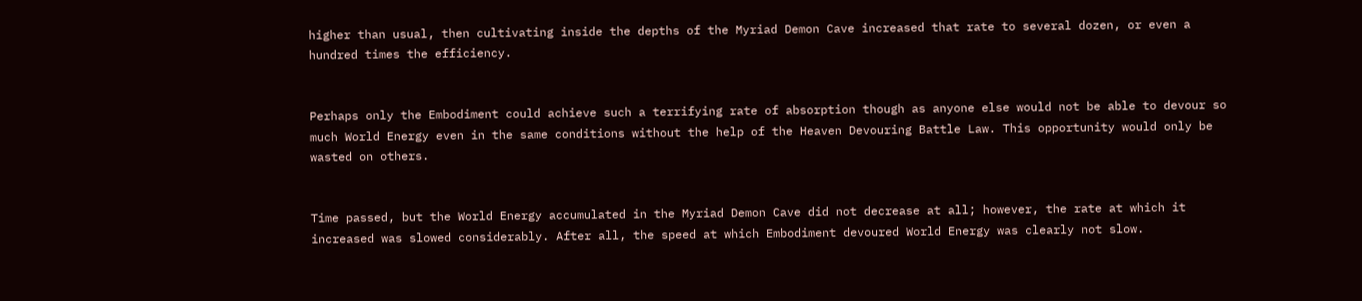higher than usual, then cultivating inside the depths of the Myriad Demon Cave increased that rate to several dozen, or even a hundred times the efficiency.


Perhaps only the Embodiment could achieve such a terrifying rate of absorption though as anyone else would not be able to devour so much World Energy even in the same conditions without the help of the Heaven Devouring Battle Law. This opportunity would only be wasted on others.


Time passed, but the World Energy accumulated in the Myriad Demon Cave did not decrease at all; however, the rate at which it increased was slowed considerably. After all, the speed at which Embodiment devoured World Energy was clearly not slow.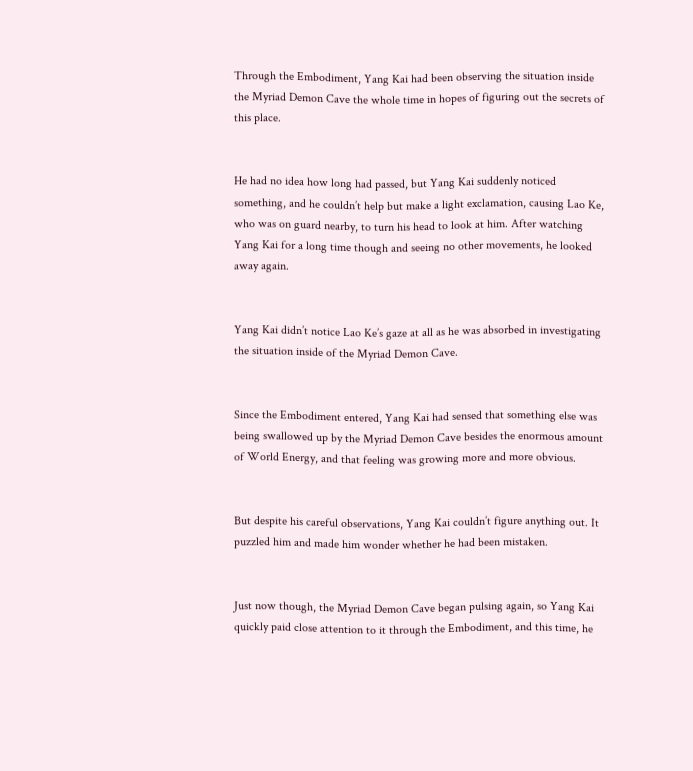Through the Embodiment, Yang Kai had been observing the situation inside the Myriad Demon Cave the whole time in hopes of figuring out the secrets of this place.


He had no idea how long had passed, but Yang Kai suddenly noticed something, and he couldn’t help but make a light exclamation, causing Lao Ke, who was on guard nearby, to turn his head to look at him. After watching Yang Kai for a long time though and seeing no other movements, he looked away again.


Yang Kai didn’t notice Lao Ke’s gaze at all as he was absorbed in investigating the situation inside of the Myriad Demon Cave.


Since the Embodiment entered, Yang Kai had sensed that something else was being swallowed up by the Myriad Demon Cave besides the enormous amount of World Energy, and that feeling was growing more and more obvious.


But despite his careful observations, Yang Kai couldn’t figure anything out. It puzzled him and made him wonder whether he had been mistaken.


Just now though, the Myriad Demon Cave began pulsing again, so Yang Kai quickly paid close attention to it through the Embodiment, and this time, he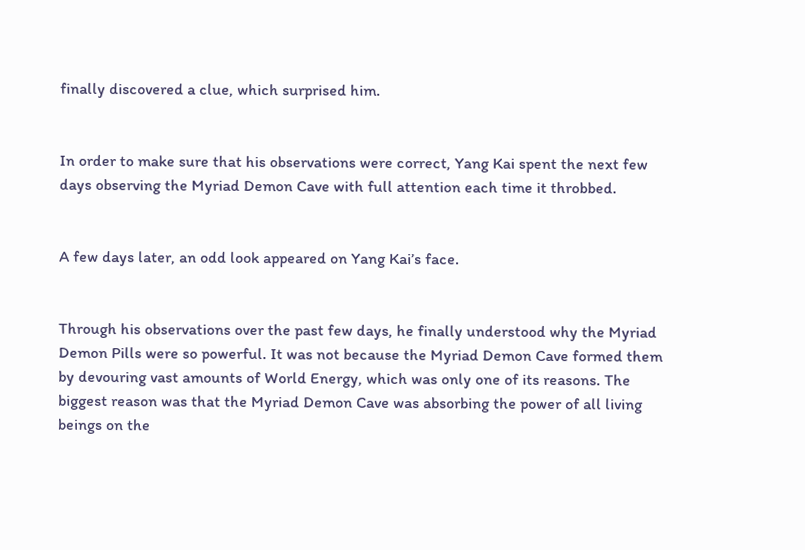finally discovered a clue, which surprised him.


In order to make sure that his observations were correct, Yang Kai spent the next few days observing the Myriad Demon Cave with full attention each time it throbbed.


A few days later, an odd look appeared on Yang Kai’s face.


Through his observations over the past few days, he finally understood why the Myriad Demon Pills were so powerful. It was not because the Myriad Demon Cave formed them by devouring vast amounts of World Energy, which was only one of its reasons. The biggest reason was that the Myriad Demon Cave was absorbing the power of all living beings on the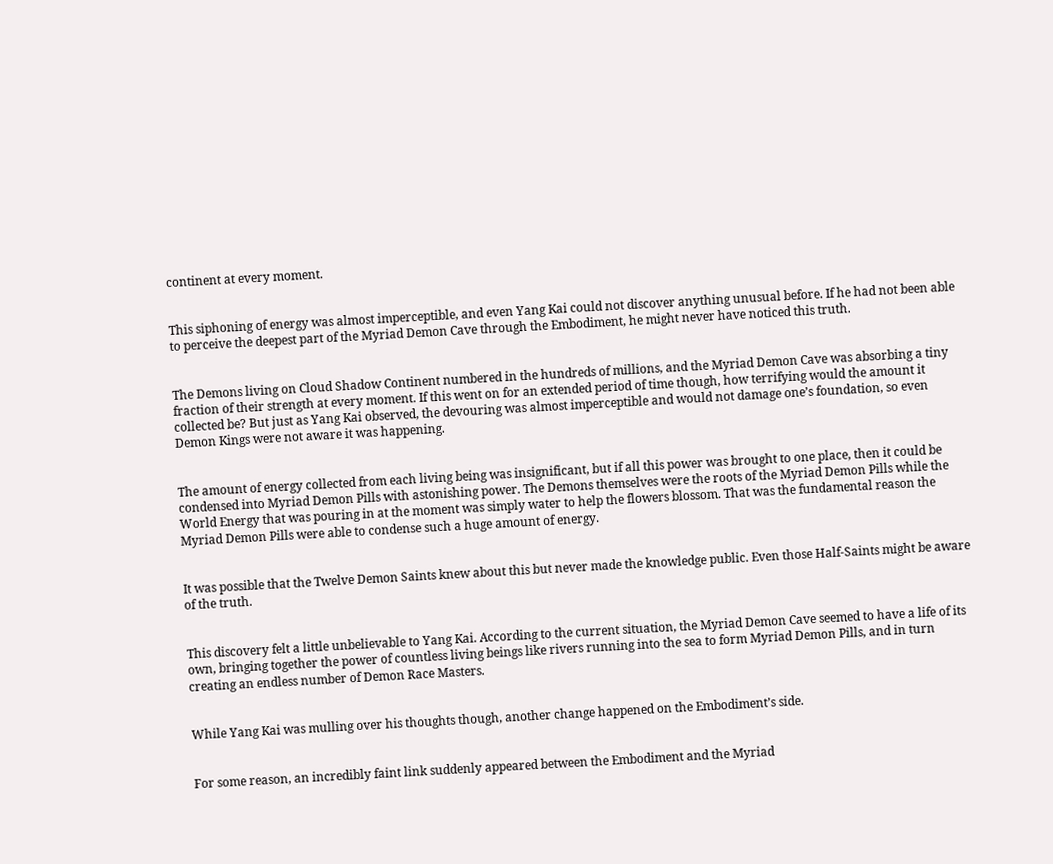continent at every moment.


This siphoning of energy was almost imperceptible, and even Yang Kai could not discover anything unusual before. If he had not been able to perceive the deepest part of the Myriad Demon Cave through the Embodiment, he might never have noticed this truth.


The Demons living on Cloud Shadow Continent numbered in the hundreds of millions, and the Myriad Demon Cave was absorbing a tiny fraction of their strength at every moment. If this went on for an extended period of time though, how terrifying would the amount it collected be? But just as Yang Kai observed, the devouring was almost imperceptible and would not damage one’s foundation, so even Demon Kings were not aware it was happening.


The amount of energy collected from each living being was insignificant, but if all this power was brought to one place, then it could be condensed into Myriad Demon Pills with astonishing power. The Demons themselves were the roots of the Myriad Demon Pills while the World Energy that was pouring in at the moment was simply water to help the flowers blossom. That was the fundamental reason the Myriad Demon Pills were able to condense such a huge amount of energy.


It was possible that the Twelve Demon Saints knew about this but never made the knowledge public. Even those Half-Saints might be aware of the truth.


This discovery felt a little unbelievable to Yang Kai. According to the current situation, the Myriad Demon Cave seemed to have a life of its own, bringing together the power of countless living beings like rivers running into the sea to form Myriad Demon Pills, and in turn creating an endless number of Demon Race Masters.


While Yang Kai was mulling over his thoughts though, another change happened on the Embodiment’s side.


For some reason, an incredibly faint link suddenly appeared between the Embodiment and the Myriad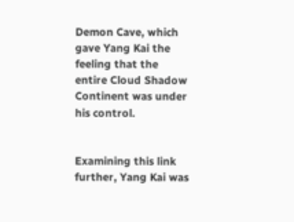Demon Cave, which gave Yang Kai the feeling that the entire Cloud Shadow Continent was under his control.


Examining this link further, Yang Kai was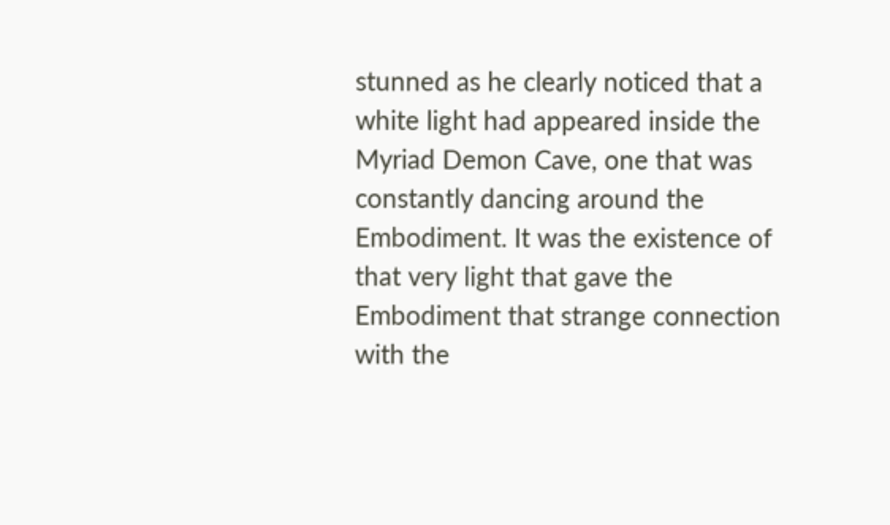stunned as he clearly noticed that a white light had appeared inside the Myriad Demon Cave, one that was constantly dancing around the Embodiment. It was the existence of that very light that gave the Embodiment that strange connection with the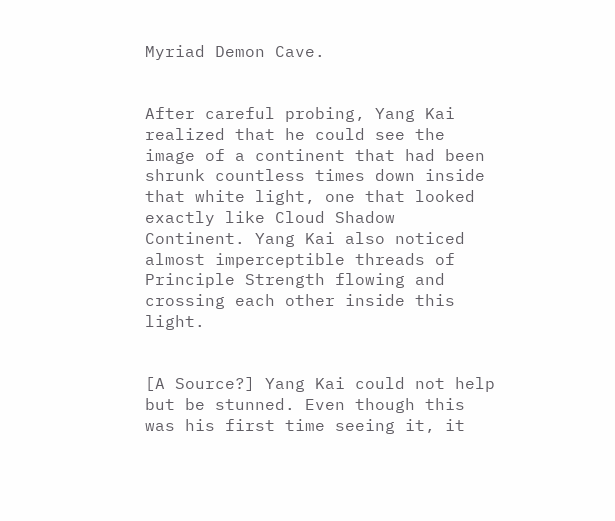Myriad Demon Cave.


After careful probing, Yang Kai realized that he could see the image of a continent that had been shrunk countless times down inside that white light, one that looked exactly like Cloud Shadow Continent. Yang Kai also noticed almost imperceptible threads of Principle Strength flowing and crossing each other inside this light.


[A Source?] Yang Kai could not help but be stunned. Even though this was his first time seeing it, it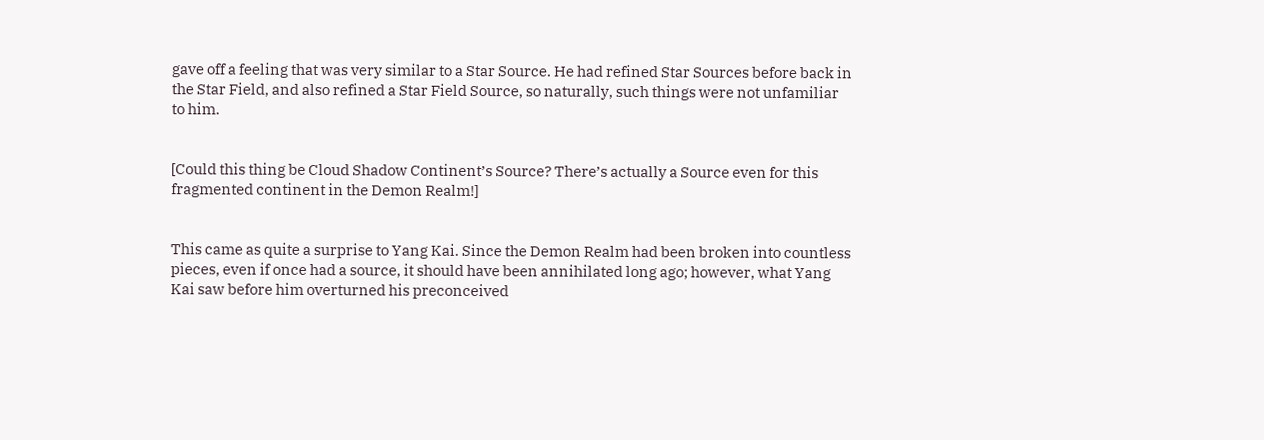gave off a feeling that was very similar to a Star Source. He had refined Star Sources before back in the Star Field, and also refined a Star Field Source, so naturally, such things were not unfamiliar to him.


[Could this thing be Cloud Shadow Continent’s Source? There’s actually a Source even for this fragmented continent in the Demon Realm!]


This came as quite a surprise to Yang Kai. Since the Demon Realm had been broken into countless pieces, even if once had a source, it should have been annihilated long ago; however, what Yang Kai saw before him overturned his preconceived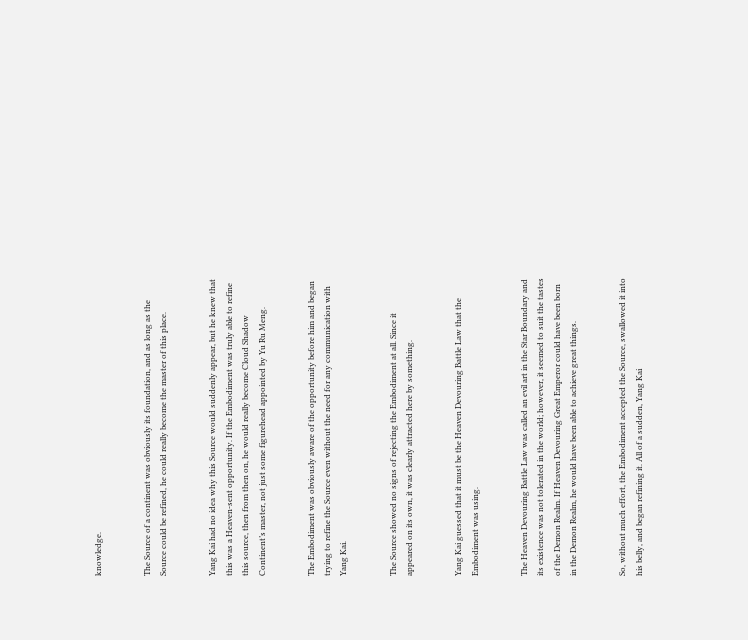knowledge.


The Source of a continent was obviously its foundation, and as long as the Source could be refined, he could really become the master of this place.


Yang Kai had no idea why this Source would suddenly appear, but he knew that this was a Heaven-sent opportunity. If the Embodiment was truly able to refine this source, then from then on, he would really become Cloud Shadow Continent’s master, not just some figurehead appointed by Yu Ru Meng.


The Embodiment was obviously aware of the opportunity before him and began trying to refine the Source even without the need for any communication with Yang Kai.


The Source showed no signs of rejecting the Embodiment at all. Since it appeared on its own, it was clearly attracted here by something.


Yang Kai guessed that it must be the Heaven Devouring Battle Law that the Embodiment was using.


The Heaven Devouring Battle Law was called an evil art in the Star Boundary and its existence was not tolerated in the world; however, it seemed to suit the tastes of the Demon Realm. If Heaven Devouring Great Emperor could have been born in the Demon Realm, he would have been able to achieve great things.


So, without much effort, the Embodiment accepted the Source, swallowed it into his belly, and began refining it. All of a sudden, Yang Kai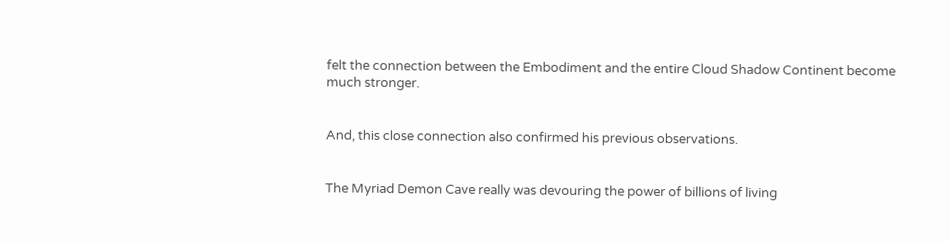felt the connection between the Embodiment and the entire Cloud Shadow Continent become much stronger.


And, this close connection also confirmed his previous observations.


The Myriad Demon Cave really was devouring the power of billions of living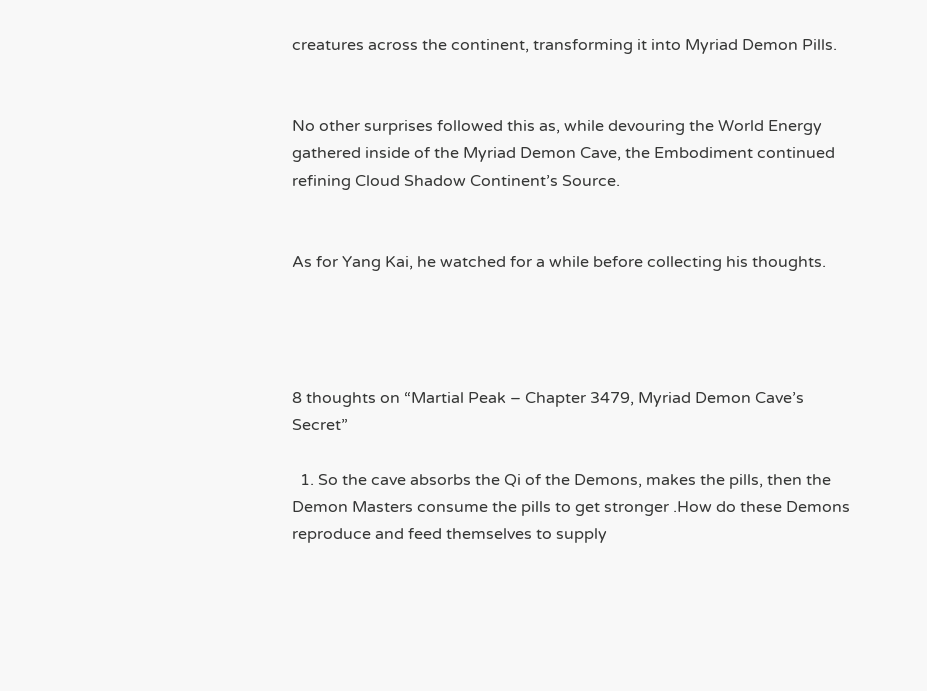creatures across the continent, transforming it into Myriad Demon Pills.


No other surprises followed this as, while devouring the World Energy gathered inside of the Myriad Demon Cave, the Embodiment continued refining Cloud Shadow Continent’s Source.


As for Yang Kai, he watched for a while before collecting his thoughts.




8 thoughts on “Martial Peak – Chapter 3479, Myriad Demon Cave’s Secret”

  1. So the cave absorbs the Qi of the Demons, makes the pills, then the Demon Masters consume the pills to get stronger .How do these Demons reproduce and feed themselves to supply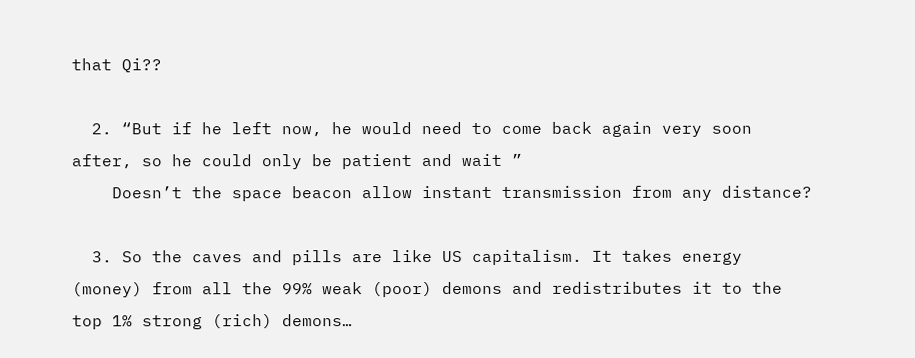that Qi??

  2. “But if he left now, he would need to come back again very soon after, so he could only be patient and wait ”
    Doesn’t the space beacon allow instant transmission from any distance?

  3. So the caves and pills are like US capitalism. It takes energy (money) from all the 99% weak (poor) demons and redistributes it to the top 1% strong (rich) demons…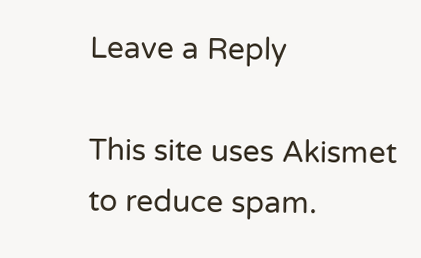Leave a Reply

This site uses Akismet to reduce spam.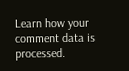Learn how your comment data is processed.